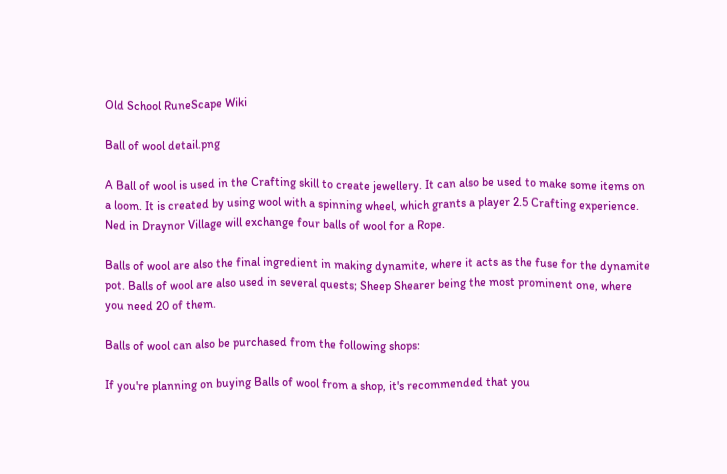Old School RuneScape Wiki

Ball of wool detail.png

A Ball of wool is used in the Crafting skill to create jewellery. It can also be used to make some items on a loom. It is created by using wool with a spinning wheel, which grants a player 2.5 Crafting experience. Ned in Draynor Village will exchange four balls of wool for a Rope.

Balls of wool are also the final ingredient in making dynamite, where it acts as the fuse for the dynamite pot. Balls of wool are also used in several quests; Sheep Shearer being the most prominent one, where you need 20 of them.

Balls of wool can also be purchased from the following shops:

If you're planning on buying Balls of wool from a shop, it's recommended that you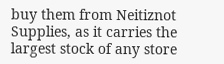buy them from Neitiznot Supplies, as it carries the largest stock of any store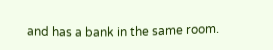and has a bank in the same room.